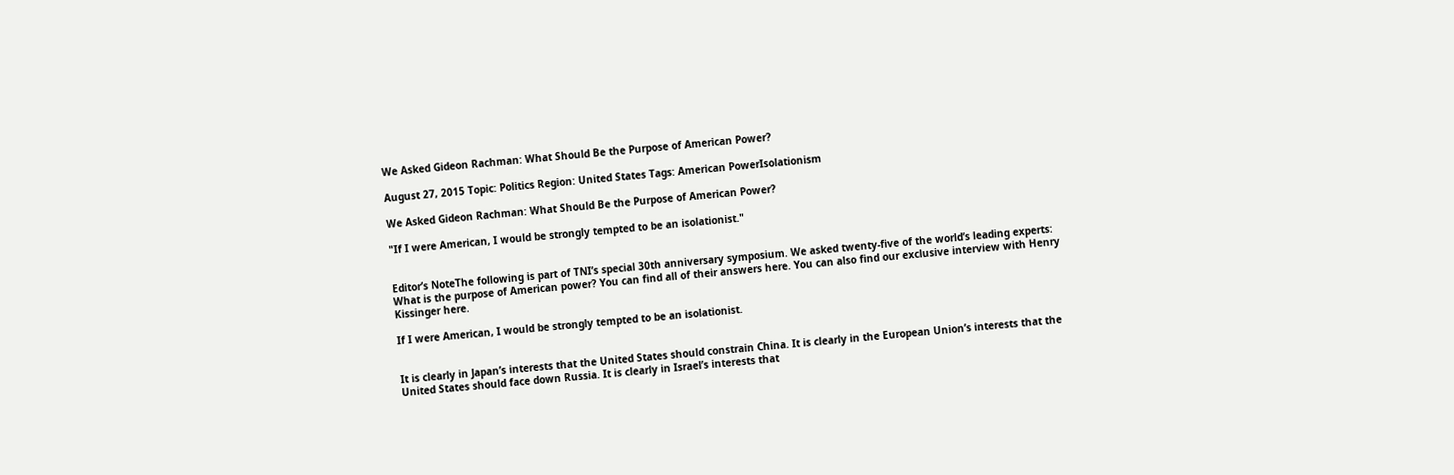We Asked Gideon Rachman: What Should Be the Purpose of American Power?

August 27, 2015 Topic: Politics Region: United States Tags: American PowerIsolationism

We Asked Gideon Rachman: What Should Be the Purpose of American Power?

"If I were American, I would be strongly tempted to be an isolationist."


Editor’s NoteThe following is part of TNI’s special 30th anniversary symposium. We asked twenty-five of the world’s leading experts: What is the purpose of American power? You can find all of their answers here. You can also find our exclusive interview with Henry Kissinger here.

If I were American, I would be strongly tempted to be an isolationist.


It is clearly in Japan’s interests that the United States should constrain China. It is clearly in the European Union’s interests that the United States should face down Russia. It is clearly in Israel’s interests that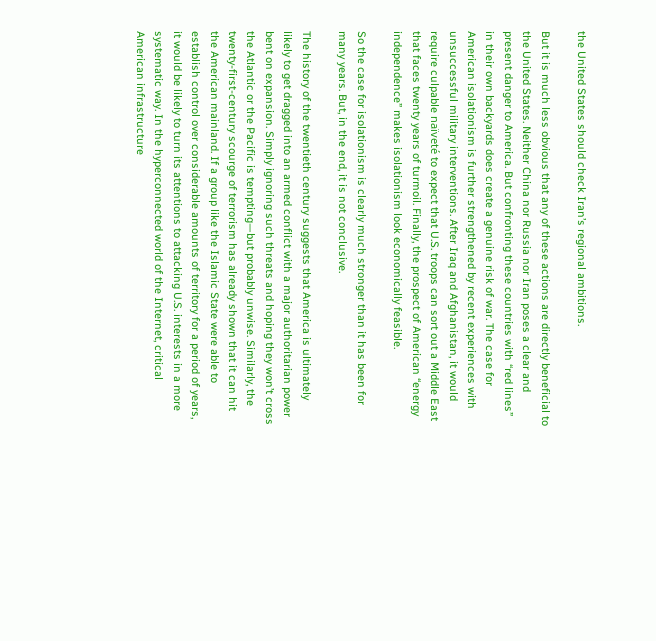the United States should check Iran’s regional ambitions.

But it is much less obvious that any of these actions are directly beneficial to the United States. Neither China nor Russia nor Iran poses a clear and present danger to America. But confronting these countries with “red lines” in their own backyards does create a genuine risk of war. The case for American isolationism is further strengthened by recent experiences with unsuccessful military interventions. After Iraq and Afghanistan, it would require culpable naïveté to expect that U.S. troops can sort out a Middle East that faces twenty years of turmoil. Finally, the prospect of American “energy independence” makes isolationism look economically feasible.

So the case for isolationism is clearly much stronger than it has been for many years. But, in the end, it is not conclusive.

The history of the twentieth century suggests that America is ultimately likely to get dragged into an armed conflict with a major authoritarian power bent on expansion. Simply ignoring such threats and hoping they won’t cross the Atlantic or the Pacific is tempting—but probably unwise. Similarly, the twenty-first-century scourge of terrorism has already shown that it can hit the American mainland. If a group like the Islamic State were able to establish control over considerable amounts of territory for a period of years, it would be likely to turn its attentions to attacking U.S. interests in a more systematic way. In the hyperconnected world of the Internet, critical American infrastructure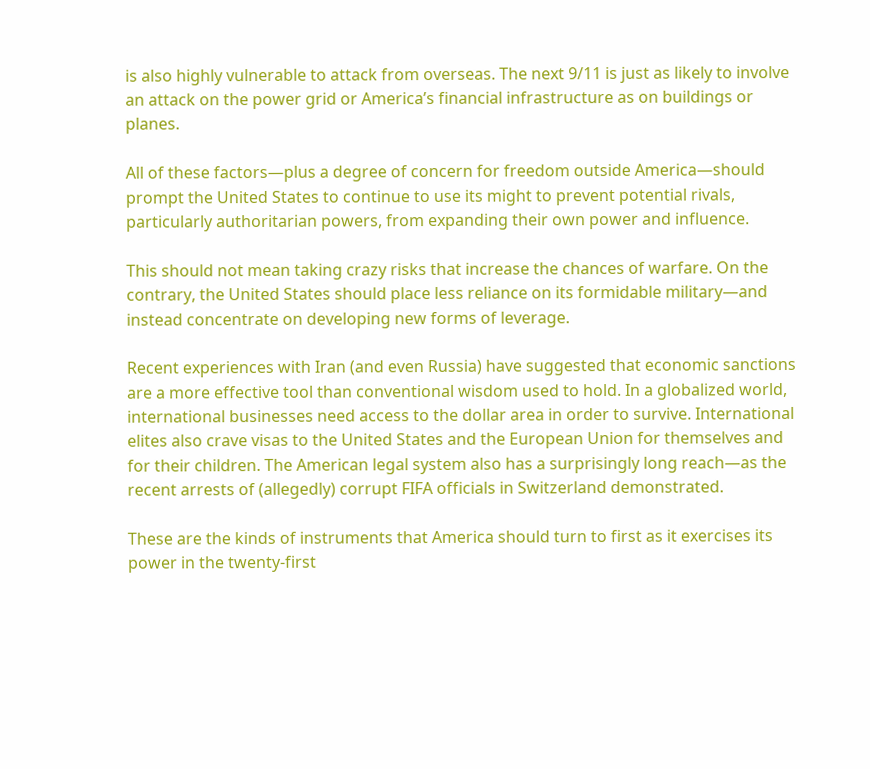is also highly vulnerable to attack from overseas. The next 9/11 is just as likely to involve an attack on the power grid or America’s financial infrastructure as on buildings or planes.

All of these factors—plus a degree of concern for freedom outside America—should prompt the United States to continue to use its might to prevent potential rivals, particularly authoritarian powers, from expanding their own power and influence.

This should not mean taking crazy risks that increase the chances of warfare. On the contrary, the United States should place less reliance on its formidable military—and instead concentrate on developing new forms of leverage.

Recent experiences with Iran (and even Russia) have suggested that economic sanctions are a more effective tool than conventional wisdom used to hold. In a globalized world, international businesses need access to the dollar area in order to survive. International elites also crave visas to the United States and the European Union for themselves and for their children. The American legal system also has a surprisingly long reach—as the recent arrests of (allegedly) corrupt FIFA officials in Switzerland demonstrated.

These are the kinds of instruments that America should turn to first as it exercises its power in the twenty-first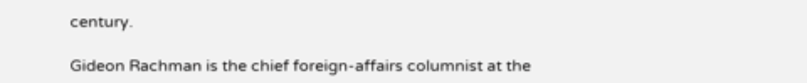century.

Gideon Rachman is the chief foreign-affairs columnist at the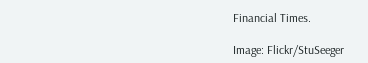Financial Times.

Image: Flickr/StuSeeger